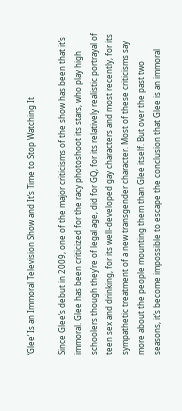‘Glee’ Is an Immoral Television Show and It’s Time to Stop Watching It

Since Glee’s debut in 2009, one of the major criticisms of the show has been that it’s immoral. Glee has been criticized for the racy photoshoot its stars, who play high schoolers though they’re of legal age, did for GQ, for its relatively realistic portrayal of teen sex and drinking, for its well-developed gay characters and most recently, for its sympathetic treatment of a new transgender character. Most of these criticisms say more about the people mounting them than Glee itself. But over the past two seasons, it’s become impossible to escape the conclusion that Glee is an immoral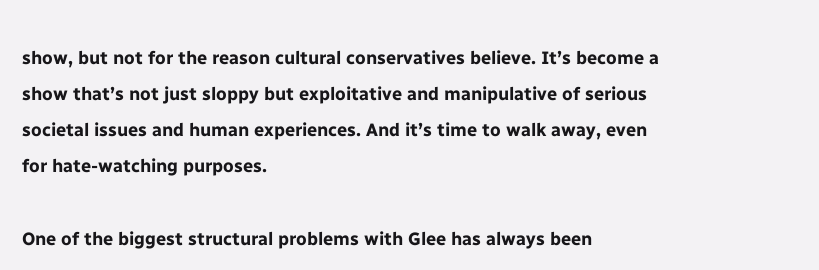show, but not for the reason cultural conservatives believe. It’s become a show that’s not just sloppy but exploitative and manipulative of serious societal issues and human experiences. And it’s time to walk away, even for hate-watching purposes.

One of the biggest structural problems with Glee has always been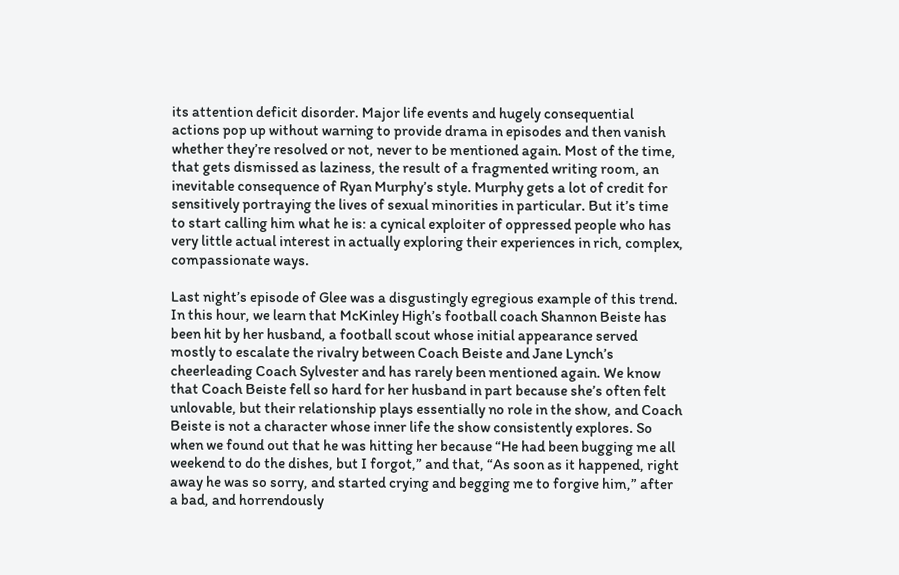its attention deficit disorder. Major life events and hugely consequential actions pop up without warning to provide drama in episodes and then vanish whether they’re resolved or not, never to be mentioned again. Most of the time, that gets dismissed as laziness, the result of a fragmented writing room, an inevitable consequence of Ryan Murphy’s style. Murphy gets a lot of credit for sensitively portraying the lives of sexual minorities in particular. But it’s time to start calling him what he is: a cynical exploiter of oppressed people who has very little actual interest in actually exploring their experiences in rich, complex, compassionate ways.

Last night’s episode of Glee was a disgustingly egregious example of this trend. In this hour, we learn that McKinley High’s football coach Shannon Beiste has been hit by her husband, a football scout whose initial appearance served mostly to escalate the rivalry between Coach Beiste and Jane Lynch’s cheerleading Coach Sylvester and has rarely been mentioned again. We know that Coach Beiste fell so hard for her husband in part because she’s often felt unlovable, but their relationship plays essentially no role in the show, and Coach Beiste is not a character whose inner life the show consistently explores. So when we found out that he was hitting her because “He had been bugging me all weekend to do the dishes, but I forgot,” and that, “As soon as it happened, right away he was so sorry, and started crying and begging me to forgive him,” after a bad, and horrendously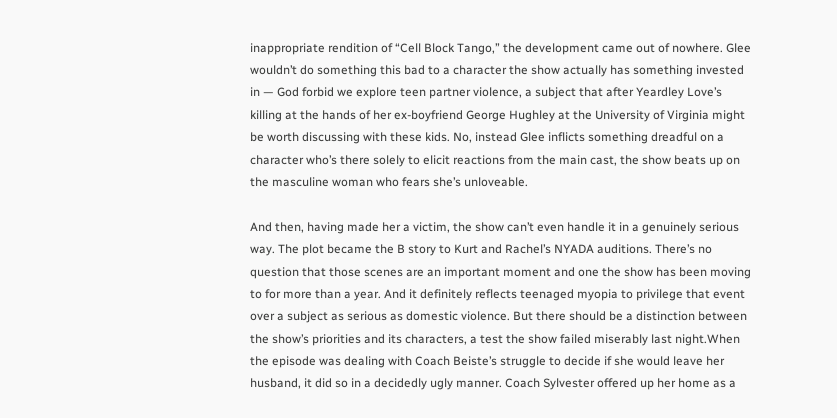inappropriate rendition of “Cell Block Tango,” the development came out of nowhere. Glee wouldn’t do something this bad to a character the show actually has something invested in — God forbid we explore teen partner violence, a subject that after Yeardley Love’s killing at the hands of her ex-boyfriend George Hughley at the University of Virginia might be worth discussing with these kids. No, instead Glee inflicts something dreadful on a character who’s there solely to elicit reactions from the main cast, the show beats up on the masculine woman who fears she’s unloveable.

And then, having made her a victim, the show can’t even handle it in a genuinely serious way. The plot became the B story to Kurt and Rachel’s NYADA auditions. There’s no question that those scenes are an important moment and one the show has been moving to for more than a year. And it definitely reflects teenaged myopia to privilege that event over a subject as serious as domestic violence. But there should be a distinction between the show’s priorities and its characters, a test the show failed miserably last night.When the episode was dealing with Coach Beiste’s struggle to decide if she would leave her husband, it did so in a decidedly ugly manner. Coach Sylvester offered up her home as a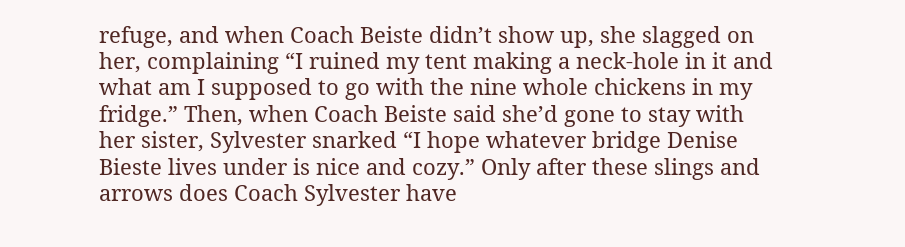refuge, and when Coach Beiste didn’t show up, she slagged on her, complaining “I ruined my tent making a neck-hole in it and what am I supposed to go with the nine whole chickens in my fridge.” Then, when Coach Beiste said she’d gone to stay with her sister, Sylvester snarked “I hope whatever bridge Denise Bieste lives under is nice and cozy.” Only after these slings and arrows does Coach Sylvester have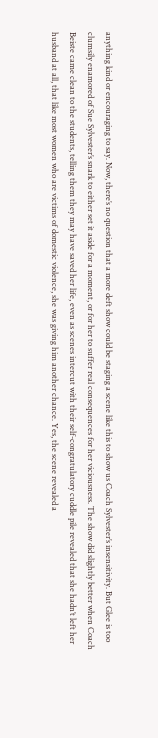anything kind or encouraging to say. Now, there’s no question that a more deft show could be staging a scene like this to show us Coach Sylvester’s insensitivity. But Glee is too clumsily enamored of Sue Sylvester’s snark to either set it aside for a moment, or for her to suffer real consequences for her viciousness. The show did slightly better when Coach Beiste came clean to the students, telling them they may have saved her life, even as scenes intercut with their self-congratulatory cuddle pile revealed that she hadn’t left her husband at all, that like most women who are victims of domestic violence, she was giving him another chance. Yes, the scene revealed a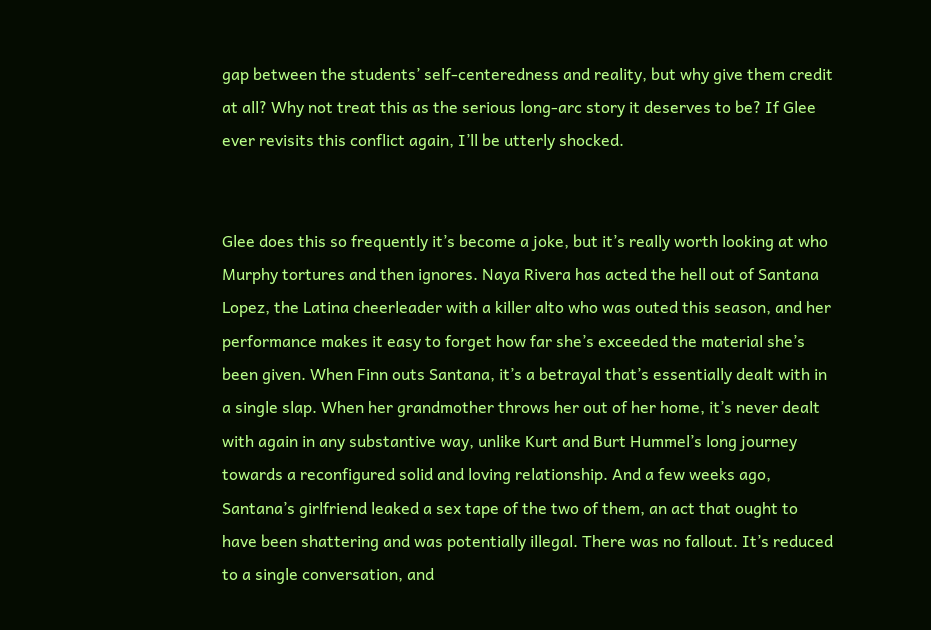gap between the students’ self-centeredness and reality, but why give them credit at all? Why not treat this as the serious long-arc story it deserves to be? If Glee ever revisits this conflict again, I’ll be utterly shocked.


Glee does this so frequently it’s become a joke, but it’s really worth looking at who Murphy tortures and then ignores. Naya Rivera has acted the hell out of Santana Lopez, the Latina cheerleader with a killer alto who was outed this season, and her performance makes it easy to forget how far she’s exceeded the material she’s been given. When Finn outs Santana, it’s a betrayal that’s essentially dealt with in a single slap. When her grandmother throws her out of her home, it’s never dealt with again in any substantive way, unlike Kurt and Burt Hummel’s long journey towards a reconfigured solid and loving relationship. And a few weeks ago, Santana’s girlfriend leaked a sex tape of the two of them, an act that ought to have been shattering and was potentially illegal. There was no fallout. It’s reduced to a single conversation, and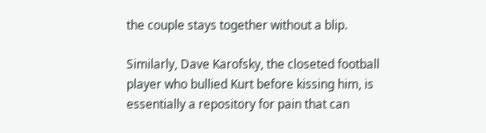the couple stays together without a blip.

Similarly, Dave Karofsky, the closeted football player who bullied Kurt before kissing him, is essentially a repository for pain that can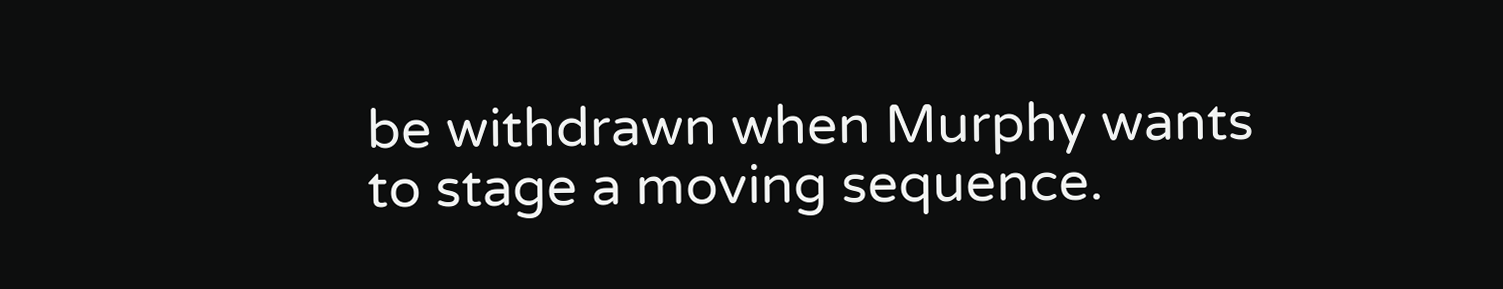be withdrawn when Murphy wants to stage a moving sequence.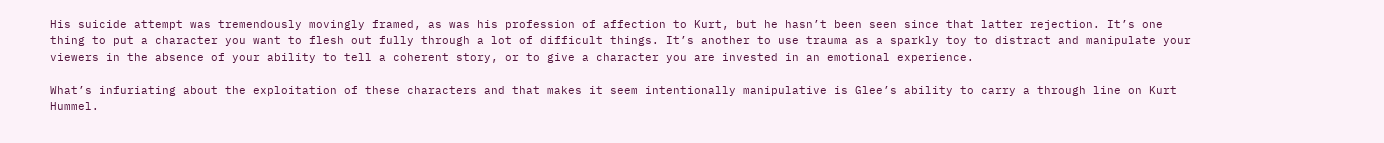His suicide attempt was tremendously movingly framed, as was his profession of affection to Kurt, but he hasn’t been seen since that latter rejection. It’s one thing to put a character you want to flesh out fully through a lot of difficult things. It’s another to use trauma as a sparkly toy to distract and manipulate your viewers in the absence of your ability to tell a coherent story, or to give a character you are invested in an emotional experience.

What’s infuriating about the exploitation of these characters and that makes it seem intentionally manipulative is Glee’s ability to carry a through line on Kurt Hummel.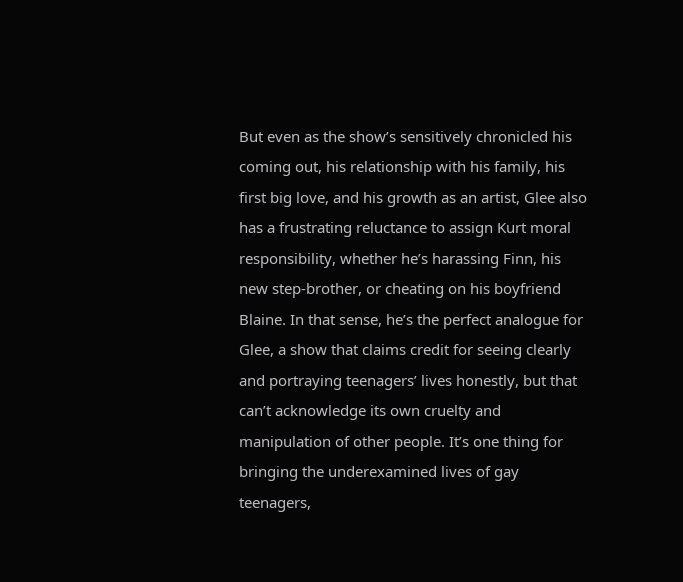But even as the show’s sensitively chronicled his coming out, his relationship with his family, his first big love, and his growth as an artist, Glee also has a frustrating reluctance to assign Kurt moral responsibility, whether he’s harassing Finn, his new step-brother, or cheating on his boyfriend Blaine. In that sense, he’s the perfect analogue for Glee, a show that claims credit for seeing clearly and portraying teenagers’ lives honestly, but that can’t acknowledge its own cruelty and manipulation of other people. It’s one thing for bringing the underexamined lives of gay teenagers,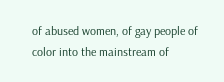of abused women, of gay people of color into the mainstream of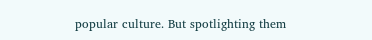popular culture. But spotlighting them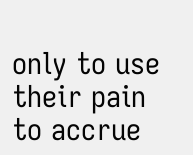only to use their pain to accrue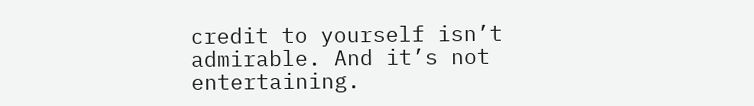credit to yourself isn’t admirable. And it’s not entertaining.